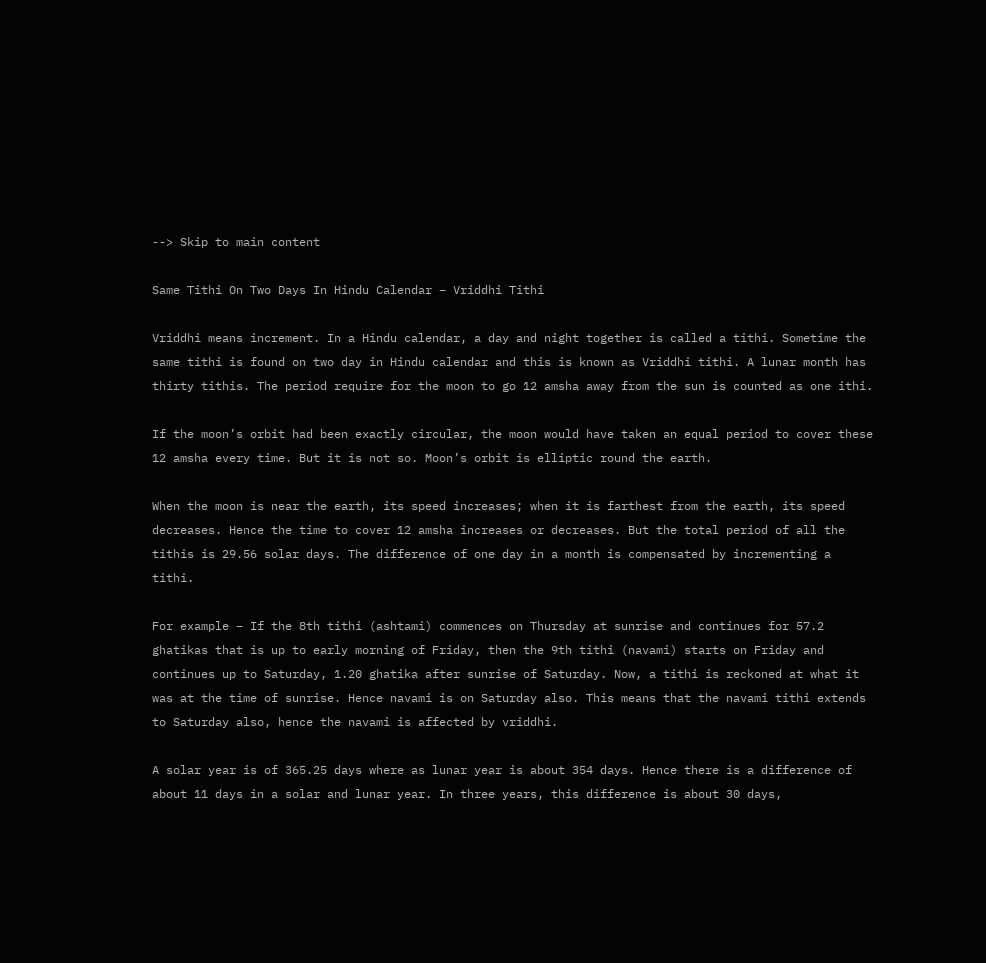--> Skip to main content

Same Tithi On Two Days In Hindu Calendar – Vriddhi Tithi

Vriddhi means increment. In a Hindu calendar, a day and night together is called a tithi. Sometime the same tithi is found on two day in Hindu calendar and this is known as Vriddhi tithi. A lunar month has thirty tithis. The period require for the moon to go 12 amsha away from the sun is counted as one ithi.

If the moon’s orbit had been exactly circular, the moon would have taken an equal period to cover these 12 amsha every time. But it is not so. Moon’s orbit is elliptic round the earth.

When the moon is near the earth, its speed increases; when it is farthest from the earth, its speed decreases. Hence the time to cover 12 amsha increases or decreases. But the total period of all the tithis is 29.56 solar days. The difference of one day in a month is compensated by incrementing a tithi.

For example – If the 8th tithi (ashtami) commences on Thursday at sunrise and continues for 57.2 ghatikas that is up to early morning of Friday, then the 9th tithi (navami) starts on Friday and continues up to Saturday, 1.20 ghatika after sunrise of Saturday. Now, a tithi is reckoned at what it was at the time of sunrise. Hence navami is on Saturday also. This means that the navami tithi extends to Saturday also, hence the navami is affected by vriddhi.

A solar year is of 365.25 days where as lunar year is about 354 days. Hence there is a difference of about 11 days in a solar and lunar year. In three years, this difference is about 30 days,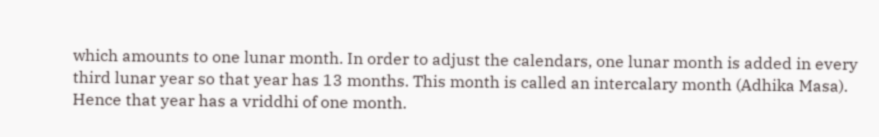which amounts to one lunar month. In order to adjust the calendars, one lunar month is added in every third lunar year so that year has 13 months. This month is called an intercalary month (Adhika Masa). Hence that year has a vriddhi of one month.